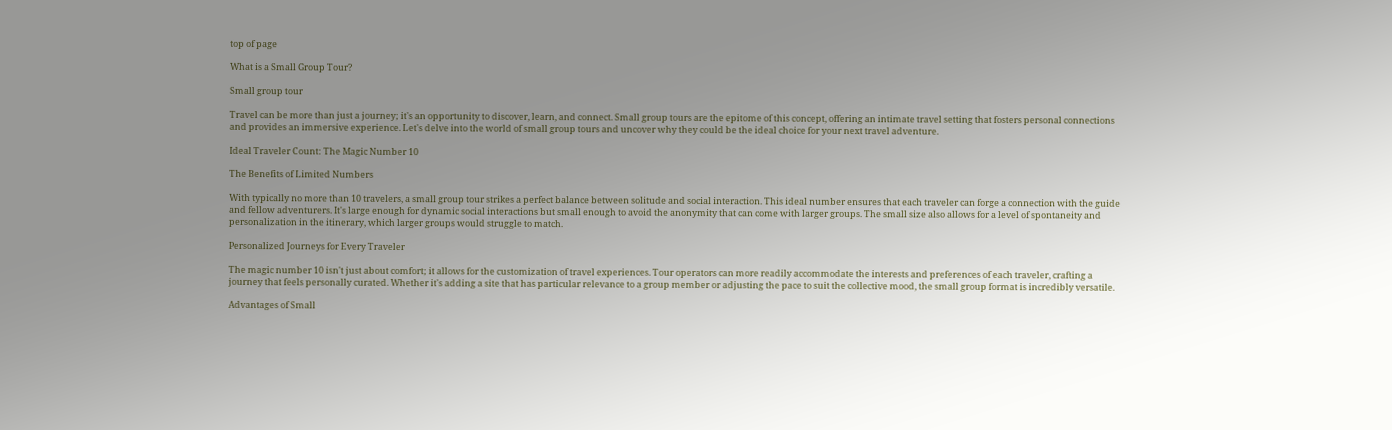top of page

What is a Small Group Tour?

Small group tour

Travel can be more than just a journey; it's an opportunity to discover, learn, and connect. Small group tours are the epitome of this concept, offering an intimate travel setting that fosters personal connections and provides an immersive experience. Let's delve into the world of small group tours and uncover why they could be the ideal choice for your next travel adventure.

Ideal Traveler Count: The Magic Number 10

The Benefits of Limited Numbers

With typically no more than 10 travelers, a small group tour strikes a perfect balance between solitude and social interaction. This ideal number ensures that each traveler can forge a connection with the guide and fellow adventurers. It's large enough for dynamic social interactions but small enough to avoid the anonymity that can come with larger groups. The small size also allows for a level of spontaneity and personalization in the itinerary, which larger groups would struggle to match.

Personalized Journeys for Every Traveler

The magic number 10 isn't just about comfort; it allows for the customization of travel experiences. Tour operators can more readily accommodate the interests and preferences of each traveler, crafting a journey that feels personally curated. Whether it's adding a site that has particular relevance to a group member or adjusting the pace to suit the collective mood, the small group format is incredibly versatile.

Advantages of Small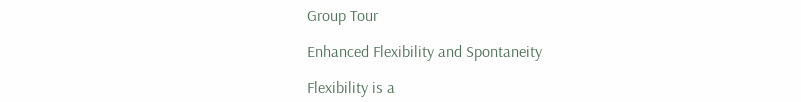Group Tour

Enhanced Flexibility and Spontaneity

Flexibility is a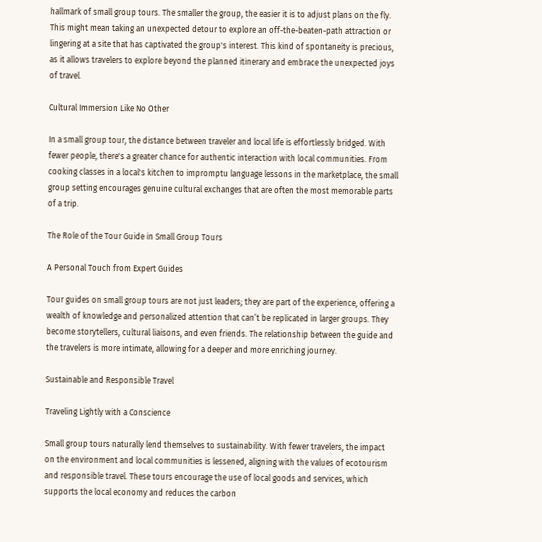hallmark of small group tours. The smaller the group, the easier it is to adjust plans on the fly. This might mean taking an unexpected detour to explore an off-the-beaten-path attraction or lingering at a site that has captivated the group's interest. This kind of spontaneity is precious, as it allows travelers to explore beyond the planned itinerary and embrace the unexpected joys of travel.

Cultural Immersion Like No Other

In a small group tour, the distance between traveler and local life is effortlessly bridged. With fewer people, there's a greater chance for authentic interaction with local communities. From cooking classes in a local's kitchen to impromptu language lessons in the marketplace, the small group setting encourages genuine cultural exchanges that are often the most memorable parts of a trip.

The Role of the Tour Guide in Small Group Tours

A Personal Touch from Expert Guides

Tour guides on small group tours are not just leaders; they are part of the experience, offering a wealth of knowledge and personalized attention that can’t be replicated in larger groups. They become storytellers, cultural liaisons, and even friends. The relationship between the guide and the travelers is more intimate, allowing for a deeper and more enriching journey.

Sustainable and Responsible Travel

Traveling Lightly with a Conscience

Small group tours naturally lend themselves to sustainability. With fewer travelers, the impact on the environment and local communities is lessened, aligning with the values of ecotourism and responsible travel. These tours encourage the use of local goods and services, which supports the local economy and reduces the carbon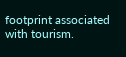footprint associated with tourism.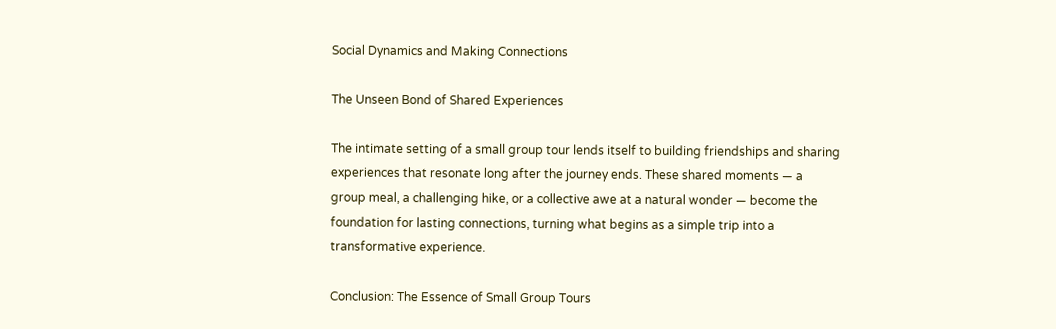Social Dynamics and Making Connections

The Unseen Bond of Shared Experiences

The intimate setting of a small group tour lends itself to building friendships and sharing experiences that resonate long after the journey ends. These shared moments — a group meal, a challenging hike, or a collective awe at a natural wonder — become the foundation for lasting connections, turning what begins as a simple trip into a transformative experience.

Conclusion: The Essence of Small Group Tours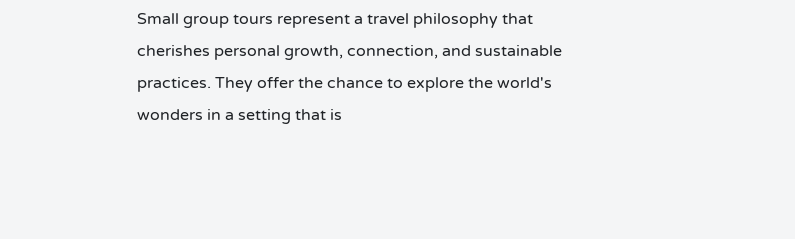Small group tours represent a travel philosophy that cherishes personal growth, connection, and sustainable practices. They offer the chance to explore the world's wonders in a setting that is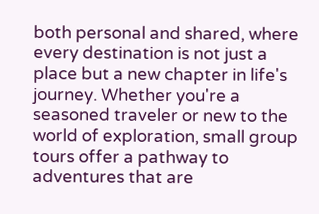both personal and shared, where every destination is not just a place but a new chapter in life's journey. Whether you're a seasoned traveler or new to the world of exploration, small group tours offer a pathway to adventures that are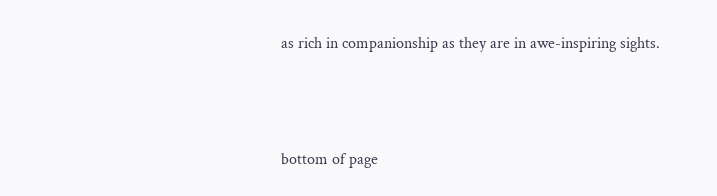as rich in companionship as they are in awe-inspiring sights.



bottom of page